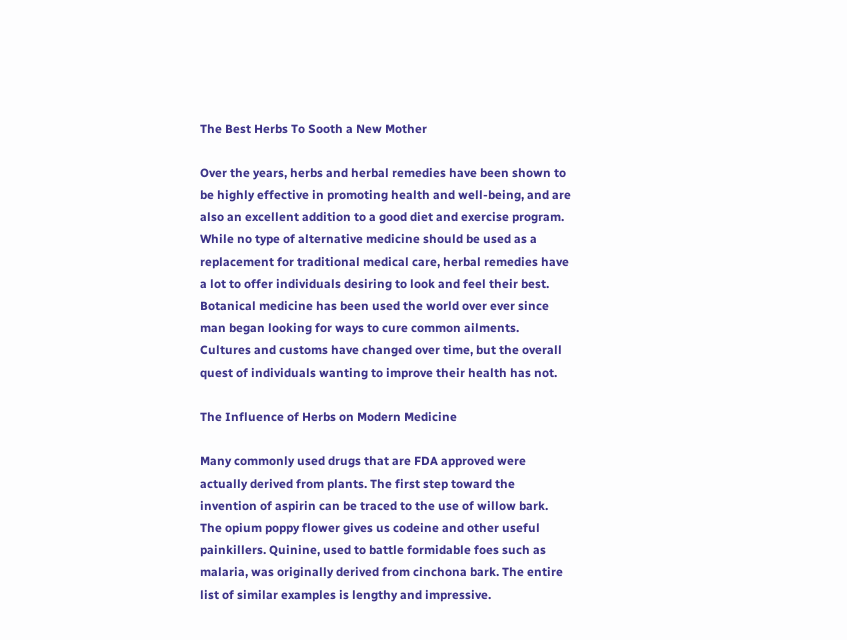The Best Herbs To Sooth a New Mother

Over the years, herbs and herbal remedies have been shown to be highly effective in promoting health and well-being, and are also an excellent addition to a good diet and exercise program. While no type of alternative medicine should be used as a replacement for traditional medical care, herbal remedies have a lot to offer individuals desiring to look and feel their best. Botanical medicine has been used the world over ever since man began looking for ways to cure common ailments. Cultures and customs have changed over time, but the overall quest of individuals wanting to improve their health has not.

The Influence of Herbs on Modern Medicine

Many commonly used drugs that are FDA approved were actually derived from plants. The first step toward the invention of aspirin can be traced to the use of willow bark. The opium poppy flower gives us codeine and other useful painkillers. Quinine, used to battle formidable foes such as malaria, was originally derived from cinchona bark. The entire list of similar examples is lengthy and impressive.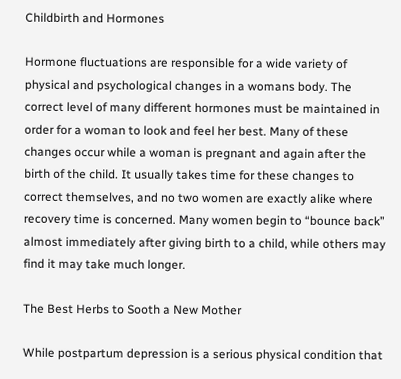Childbirth and Hormones

Hormone fluctuations are responsible for a wide variety of physical and psychological changes in a womans body. The correct level of many different hormones must be maintained in order for a woman to look and feel her best. Many of these changes occur while a woman is pregnant and again after the birth of the child. It usually takes time for these changes to correct themselves, and no two women are exactly alike where recovery time is concerned. Many women begin to “bounce back” almost immediately after giving birth to a child, while others may find it may take much longer.

The Best Herbs to Sooth a New Mother

While postpartum depression is a serious physical condition that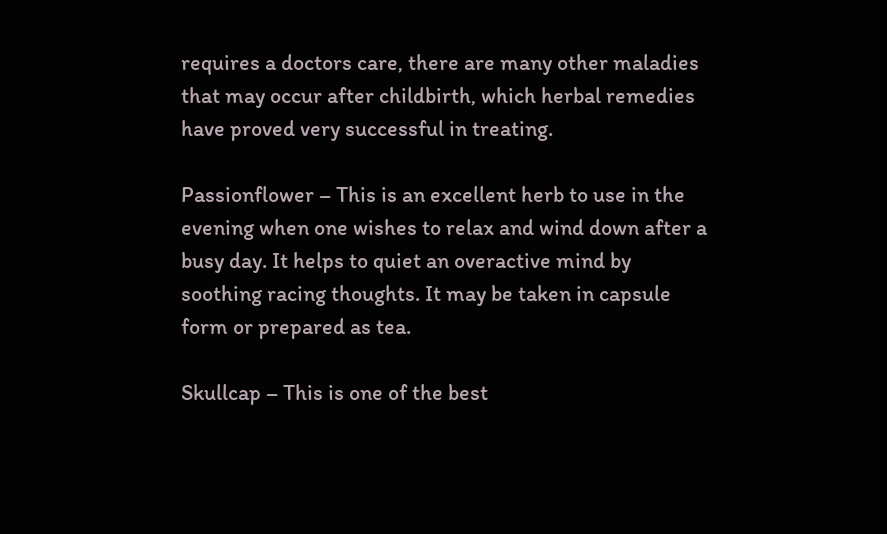requires a doctors care, there are many other maladies that may occur after childbirth, which herbal remedies have proved very successful in treating.

Passionflower – This is an excellent herb to use in the evening when one wishes to relax and wind down after a busy day. It helps to quiet an overactive mind by soothing racing thoughts. It may be taken in capsule form or prepared as tea.

Skullcap – This is one of the best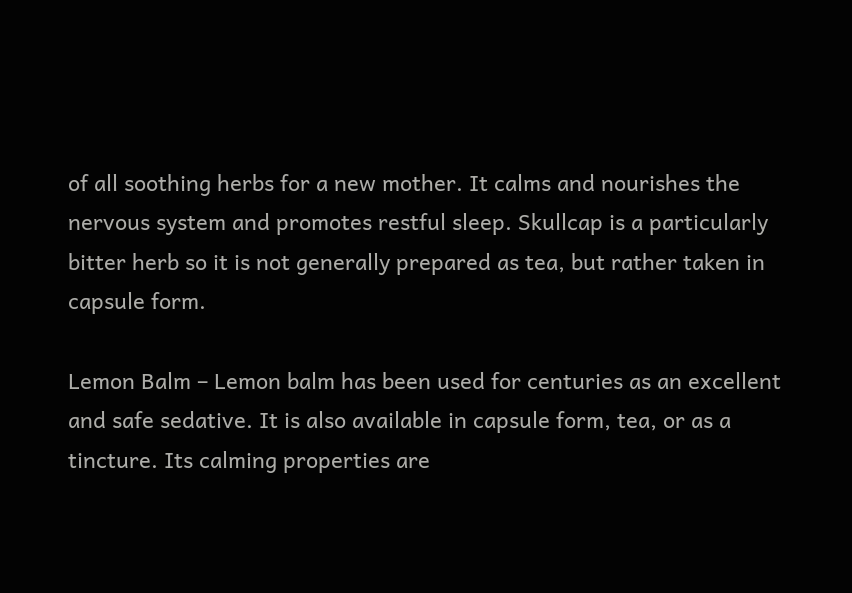of all soothing herbs for a new mother. It calms and nourishes the nervous system and promotes restful sleep. Skullcap is a particularly bitter herb so it is not generally prepared as tea, but rather taken in capsule form.

Lemon Balm – Lemon balm has been used for centuries as an excellent and safe sedative. It is also available in capsule form, tea, or as a tincture. Its calming properties are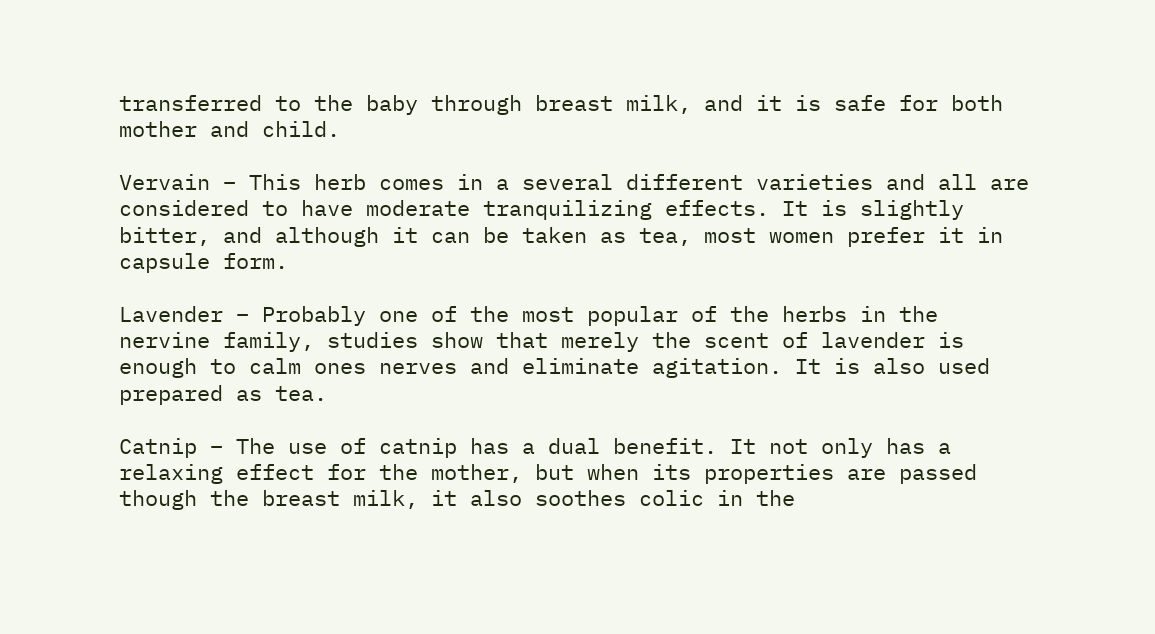transferred to the baby through breast milk, and it is safe for both mother and child.

Vervain – This herb comes in a several different varieties and all are considered to have moderate tranquilizing effects. It is slightly bitter, and although it can be taken as tea, most women prefer it in capsule form.

Lavender – Probably one of the most popular of the herbs in the nervine family, studies show that merely the scent of lavender is enough to calm ones nerves and eliminate agitation. It is also used prepared as tea.

Catnip – The use of catnip has a dual benefit. It not only has a relaxing effect for the mother, but when its properties are passed though the breast milk, it also soothes colic in the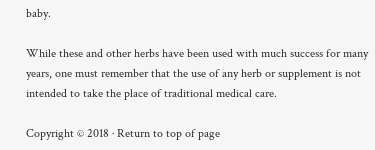baby.

While these and other herbs have been used with much success for many years, one must remember that the use of any herb or supplement is not intended to take the place of traditional medical care.

Copyright © 2018 · Return to top of page